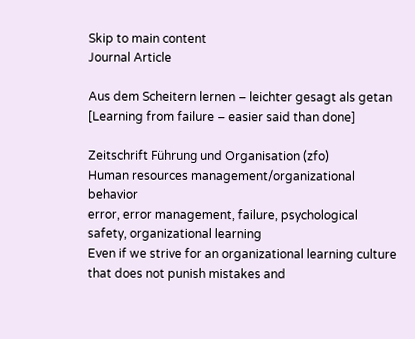Skip to main content
Journal Article

Aus dem Scheitern lernen – leichter gesagt als getan [Learning from failure – easier said than done]

Zeitschrift Führung und Organisation (zfo)
Human resources management/organizational behavior
error, error management, failure, psychological safety, organizational learning
Even if we strive for an organizational learning culture that does not punish mistakes and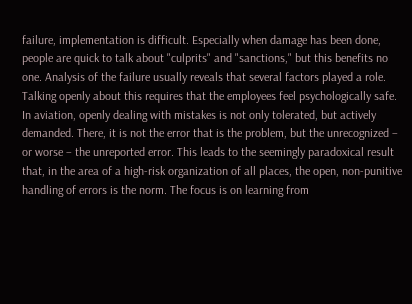failure, implementation is difficult. Especially when damage has been done, people are quick to talk about "culprits" and "sanctions," but this benefits no one. Analysis of the failure usually reveals that several factors played a role. Talking openly about this requires that the employees feel psychologically safe.
In aviation, openly dealing with mistakes is not only tolerated, but actively demanded. There, it is not the error that is the problem, but the unrecognized – or worse – the unreported error. This leads to the seemingly paradoxical result that, in the area of a high-risk organization of all places, the open, non-punitive handling of errors is the norm. The focus is on learning from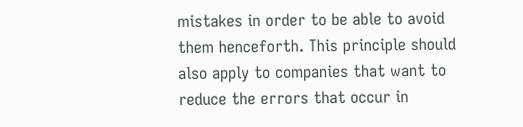mistakes in order to be able to avoid them henceforth. This principle should also apply to companies that want to reduce the errors that occur in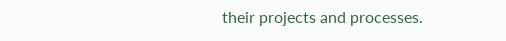their projects and processes.